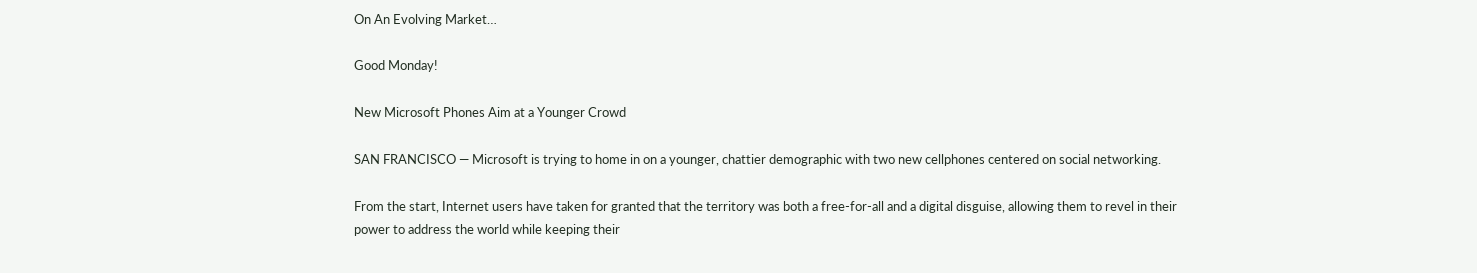On An Evolving Market…

Good Monday!

New Microsoft Phones Aim at a Younger Crowd

SAN FRANCISCO — Microsoft is trying to home in on a younger, chattier demographic with two new cellphones centered on social networking.

From the start, Internet users have taken for granted that the territory was both a free-for-all and a digital disguise, allowing them to revel in their power to address the world while keeping their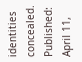identities concealed.
Published: April 11,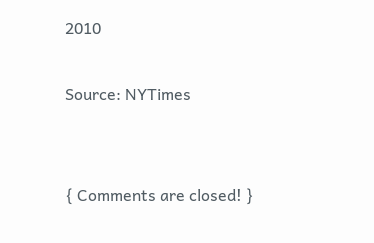2010

Source: NYTimes


{ Comments are closed! }